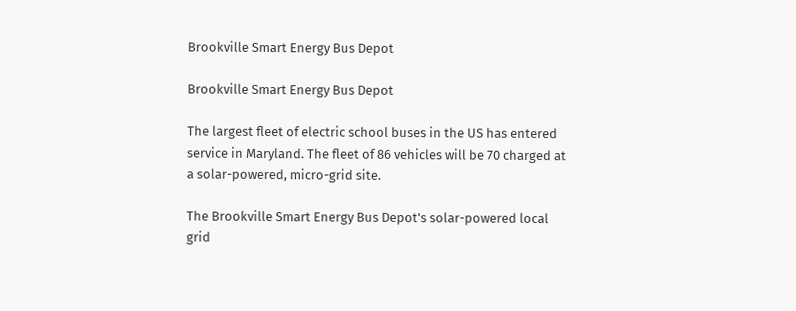Brookville Smart Energy Bus Depot

Brookville Smart Energy Bus Depot

The largest fleet of electric school buses in the US has entered service in Maryland. The fleet of 86 vehicles will be 70 charged at a solar-powered, micro-grid site.

The Brookville Smart Energy Bus Depot's solar-powered local grid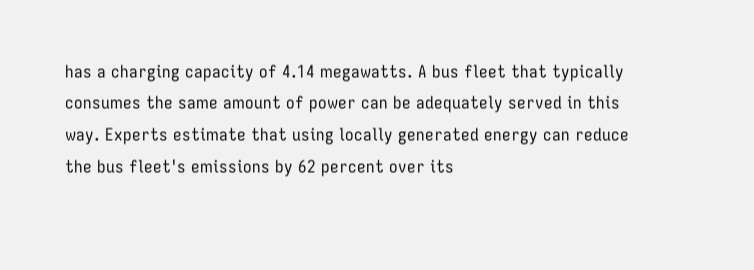has a charging capacity of 4.14 megawatts. A bus fleet that typically consumes the same amount of power can be adequately served in this way. Experts estimate that using locally generated energy can reduce the bus fleet's emissions by 62 percent over its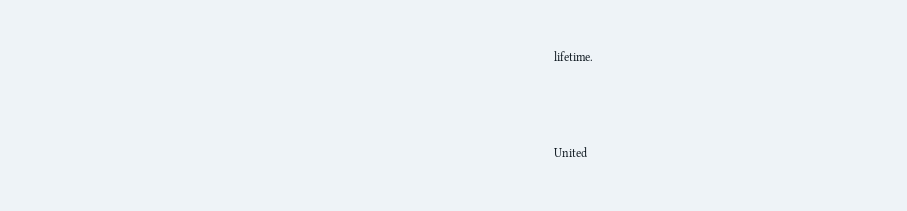lifetime.




United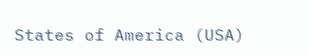States of America (USA)